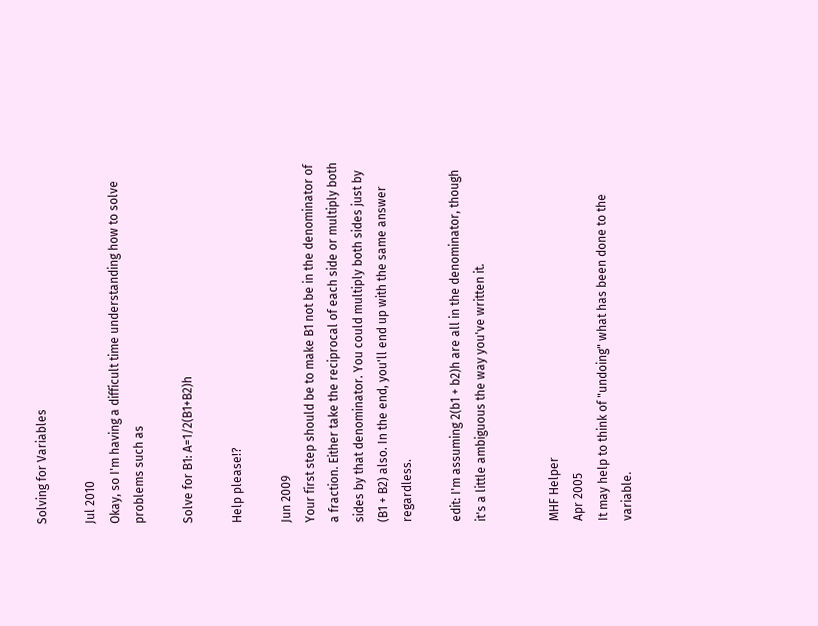Solving for Variables

Jul 2010
Okay, so I'm having a difficult time understanding how to solve problems such as

Solve for B1: A=1/2(B1+B2)h

Help please!?

Jun 2009
Your first step should be to make B1 not be in the denominator of a fraction. Either take the reciprocal of each side or multiply both sides by that denominator. You could multiply both sides just by (B1 + B2) also. In the end, you'll end up with the same answer regardless.

edit: I'm assuming 2(b1 + b2)h are all in the denominator, though it's a little ambiguous the way you've written it.


MHF Helper
Apr 2005
It may help to think of "undoing" what has been done to the variable.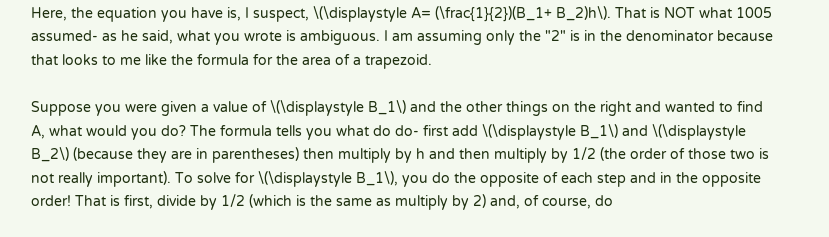Here, the equation you have is, I suspect, \(\displaystyle A= (\frac{1}{2})(B_1+ B_2)h\). That is NOT what 1005 assumed- as he said, what you wrote is ambiguous. I am assuming only the "2" is in the denominator because that looks to me like the formula for the area of a trapezoid.

Suppose you were given a value of \(\displaystyle B_1\) and the other things on the right and wanted to find A, what would you do? The formula tells you what do do- first add \(\displaystyle B_1\) and \(\displaystyle B_2\) (because they are in parentheses) then multiply by h and then multiply by 1/2 (the order of those two is not really important). To solve for \(\displaystyle B_1\), you do the opposite of each step and in the opposite order! That is first, divide by 1/2 (which is the same as multiply by 2) and, of course, do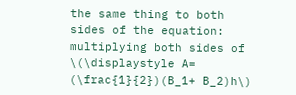the same thing to both sides of the equation: multiplying both sides of \(\displaystyle A= (\frac{1}{2})(B_1+ B_2)h\)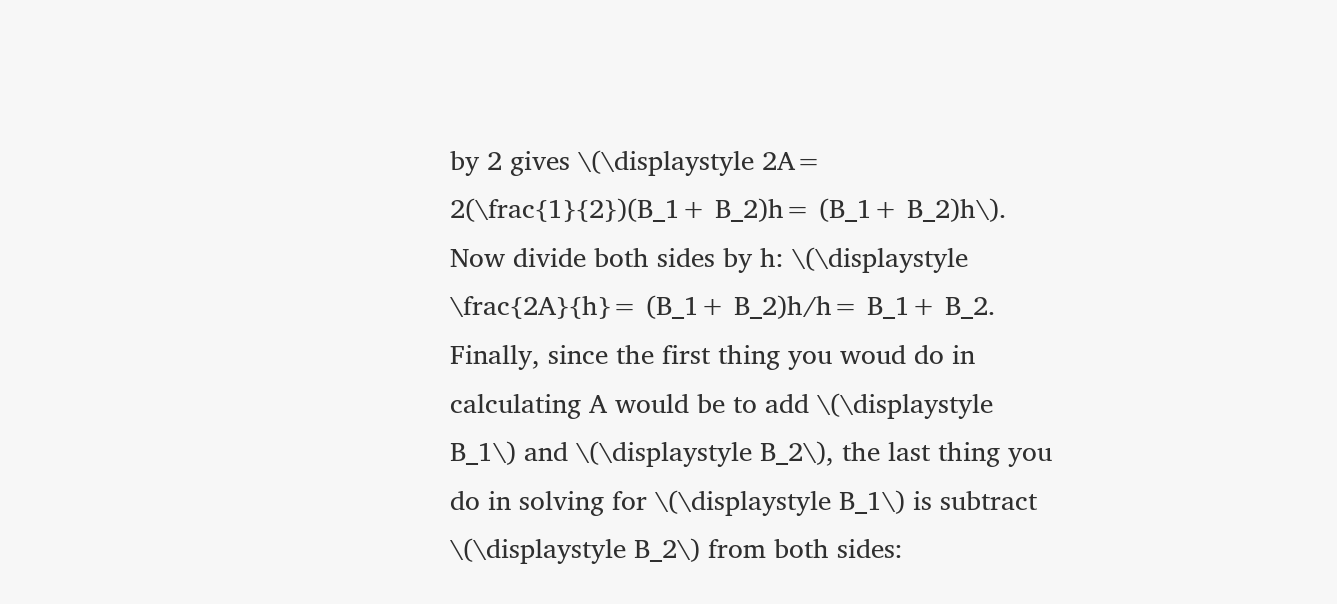by 2 gives \(\displaystyle 2A= 2(\frac{1}{2})(B_1+ B_2)h= (B_1+ B_2)h\). Now divide both sides by h: \(\displaystyle \frac{2A}{h}= (B_1+ B_2)h/h= B_1+ B_2. Finally, since the first thing you woud do in calculating A would be to add \(\displaystyle B_1\) and \(\displaystyle B_2\), the last thing you do in solving for \(\displaystyle B_1\) is subtract \(\displaystyle B_2\) from both sides: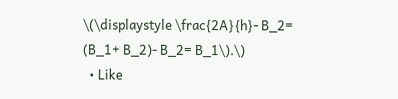\(\displaystyle \frac{2A}{h}- B_2= (B_1+ B_2)- B_2= B_1\).\)
  • Like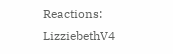Reactions: LizziebethV4